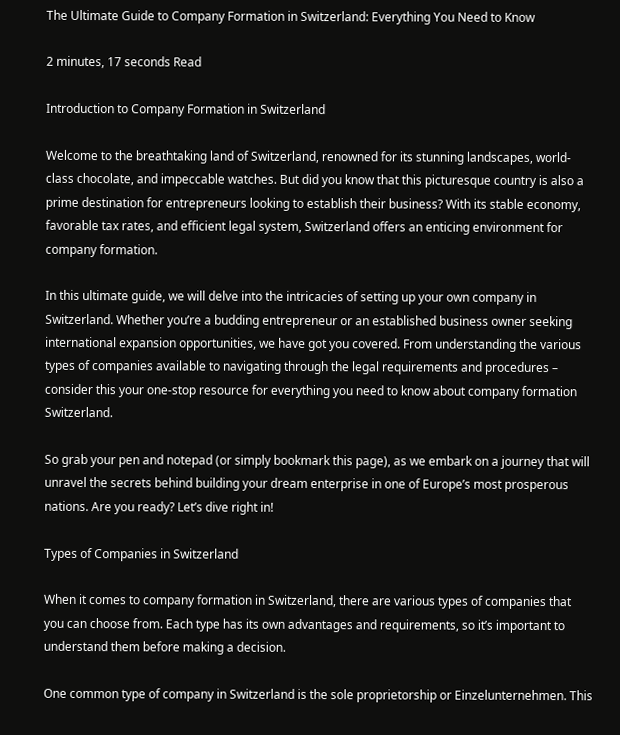The Ultimate Guide to Company Formation in Switzerland: Everything You Need to Know

2 minutes, 17 seconds Read

Introduction to Company Formation in Switzerland

Welcome to the breathtaking land of Switzerland, renowned for its stunning landscapes, world-class chocolate, and impeccable watches. But did you know that this picturesque country is also a prime destination for entrepreneurs looking to establish their business? With its stable economy, favorable tax rates, and efficient legal system, Switzerland offers an enticing environment for company formation.

In this ultimate guide, we will delve into the intricacies of setting up your own company in Switzerland. Whether you’re a budding entrepreneur or an established business owner seeking international expansion opportunities, we have got you covered. From understanding the various types of companies available to navigating through the legal requirements and procedures – consider this your one-stop resource for everything you need to know about company formation Switzerland.

So grab your pen and notepad (or simply bookmark this page), as we embark on a journey that will unravel the secrets behind building your dream enterprise in one of Europe’s most prosperous nations. Are you ready? Let’s dive right in!

Types of Companies in Switzerland

When it comes to company formation in Switzerland, there are various types of companies that you can choose from. Each type has its own advantages and requirements, so it’s important to understand them before making a decision.

One common type of company in Switzerland is the sole proprietorship or Einzelunternehmen. This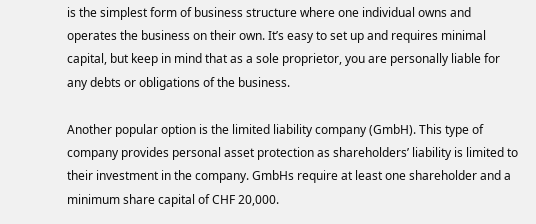is the simplest form of business structure where one individual owns and operates the business on their own. It’s easy to set up and requires minimal capital, but keep in mind that as a sole proprietor, you are personally liable for any debts or obligations of the business.

Another popular option is the limited liability company (GmbH). This type of company provides personal asset protection as shareholders’ liability is limited to their investment in the company. GmbHs require at least one shareholder and a minimum share capital of CHF 20,000.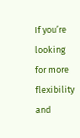If you’re looking for more flexibility and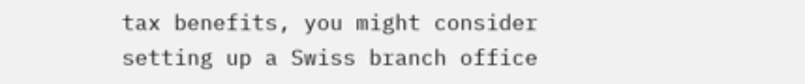tax benefits, you might consider setting up a Swiss branch office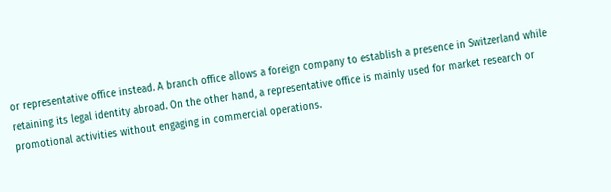or representative office instead. A branch office allows a foreign company to establish a presence in Switzerland while retaining its legal identity abroad. On the other hand, a representative office is mainly used for market research or promotional activities without engaging in commercial operations.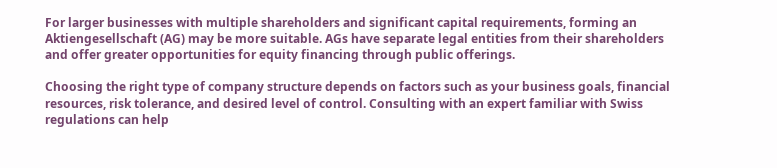For larger businesses with multiple shareholders and significant capital requirements, forming an Aktiengesellschaft (AG) may be more suitable. AGs have separate legal entities from their shareholders and offer greater opportunities for equity financing through public offerings.

Choosing the right type of company structure depends on factors such as your business goals, financial resources, risk tolerance, and desired level of control. Consulting with an expert familiar with Swiss regulations can help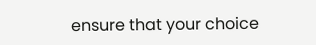ensure that your choice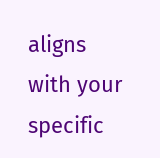aligns with your specific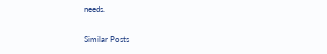needs.

Similar Posts